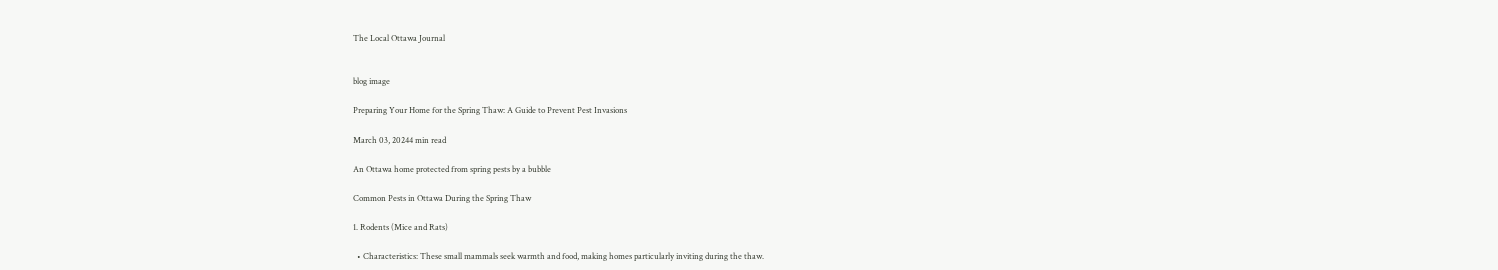The Local Ottawa Journal


blog image

Preparing Your Home for the Spring Thaw: A Guide to Prevent Pest Invasions

March 03, 20244 min read

An Ottawa home protected from spring pests by a bubble

Common Pests in Ottawa During the Spring Thaw

1. Rodents (Mice and Rats)

  • Characteristics: These small mammals seek warmth and food, making homes particularly inviting during the thaw.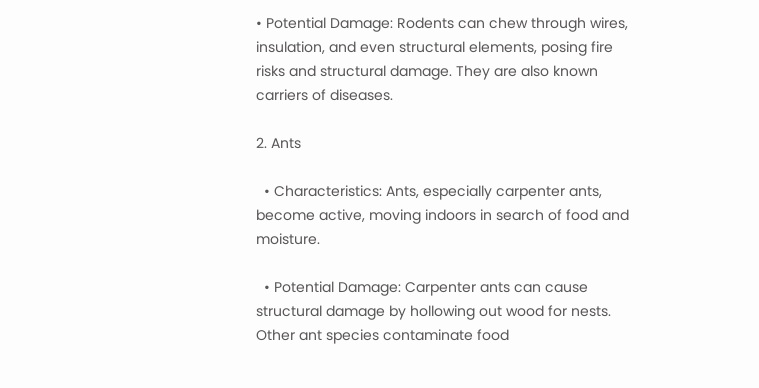• Potential Damage: Rodents can chew through wires, insulation, and even structural elements, posing fire risks and structural damage. They are also known carriers of diseases.

2. Ants

  • Characteristics: Ants, especially carpenter ants, become active, moving indoors in search of food and moisture.

  • Potential Damage: Carpenter ants can cause structural damage by hollowing out wood for nests. Other ant species contaminate food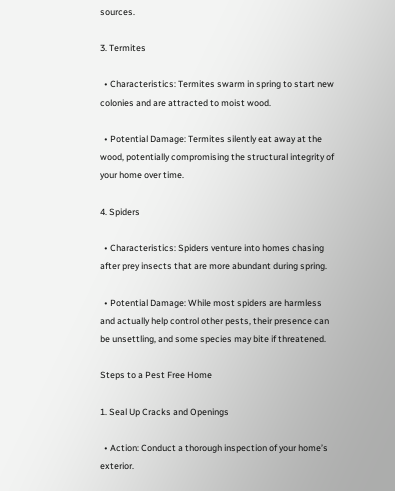sources.

3. Termites

  • Characteristics: Termites swarm in spring to start new colonies and are attracted to moist wood.

  • Potential Damage: Termites silently eat away at the wood, potentially compromising the structural integrity of your home over time.

4. Spiders

  • Characteristics: Spiders venture into homes chasing after prey insects that are more abundant during spring.

  • Potential Damage: While most spiders are harmless and actually help control other pests, their presence can be unsettling, and some species may bite if threatened.

Steps to a Pest Free Home

1. Seal Up Cracks and Openings

  • Action: Conduct a thorough inspection of your home’s exterior.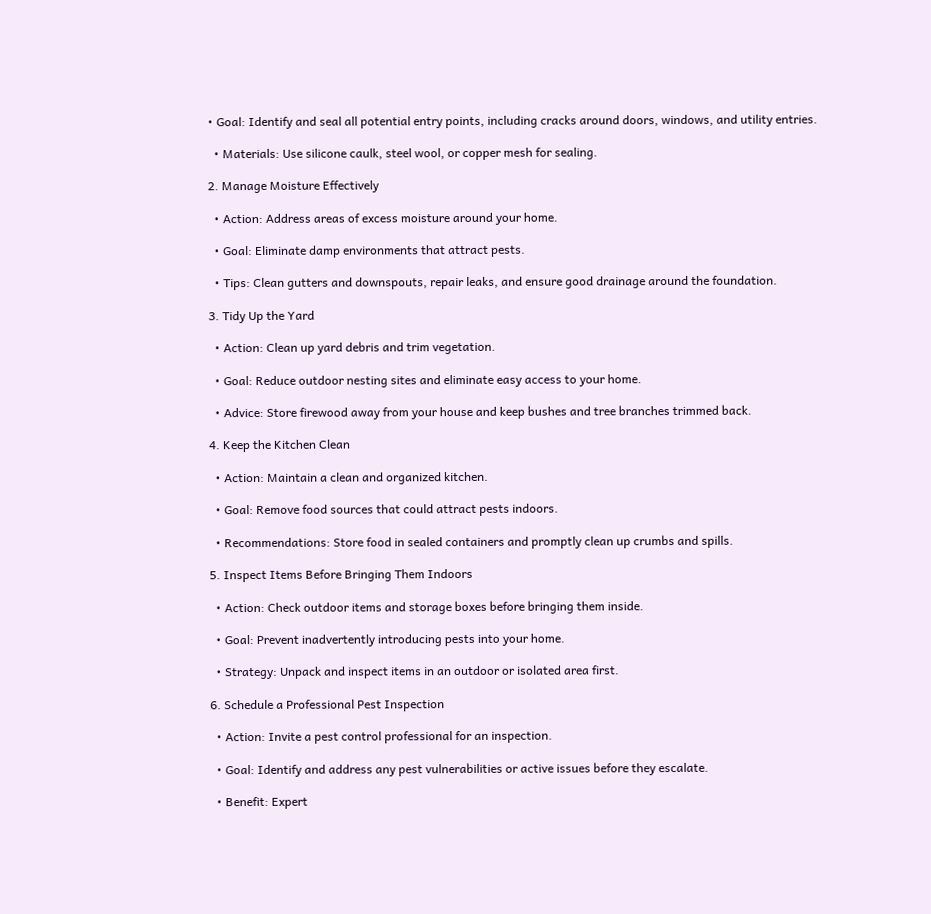• Goal: Identify and seal all potential entry points, including cracks around doors, windows, and utility entries.

  • Materials: Use silicone caulk, steel wool, or copper mesh for sealing.

2. Manage Moisture Effectively

  • Action: Address areas of excess moisture around your home.

  • Goal: Eliminate damp environments that attract pests.

  • Tips: Clean gutters and downspouts, repair leaks, and ensure good drainage around the foundation.

3. Tidy Up the Yard

  • Action: Clean up yard debris and trim vegetation.

  • Goal: Reduce outdoor nesting sites and eliminate easy access to your home.

  • Advice: Store firewood away from your house and keep bushes and tree branches trimmed back.

4. Keep the Kitchen Clean

  • Action: Maintain a clean and organized kitchen.

  • Goal: Remove food sources that could attract pests indoors.

  • Recommendations: Store food in sealed containers and promptly clean up crumbs and spills.

5. Inspect Items Before Bringing Them Indoors

  • Action: Check outdoor items and storage boxes before bringing them inside.

  • Goal: Prevent inadvertently introducing pests into your home.

  • Strategy: Unpack and inspect items in an outdoor or isolated area first.

6. Schedule a Professional Pest Inspection

  • Action: Invite a pest control professional for an inspection.

  • Goal: Identify and address any pest vulnerabilities or active issues before they escalate.

  • Benefit: Expert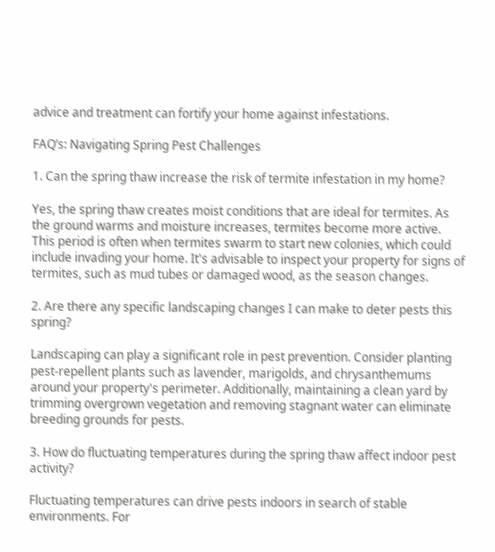advice and treatment can fortify your home against infestations.

FAQ’s: Navigating Spring Pest Challenges

1. Can the spring thaw increase the risk of termite infestation in my home?

Yes, the spring thaw creates moist conditions that are ideal for termites. As the ground warms and moisture increases, termites become more active. This period is often when termites swarm to start new colonies, which could include invading your home. It's advisable to inspect your property for signs of termites, such as mud tubes or damaged wood, as the season changes.

2. Are there any specific landscaping changes I can make to deter pests this spring?

Landscaping can play a significant role in pest prevention. Consider planting pest-repellent plants such as lavender, marigolds, and chrysanthemums around your property's perimeter. Additionally, maintaining a clean yard by trimming overgrown vegetation and removing stagnant water can eliminate breeding grounds for pests.

3. How do fluctuating temperatures during the spring thaw affect indoor pest activity?

Fluctuating temperatures can drive pests indoors in search of stable environments. For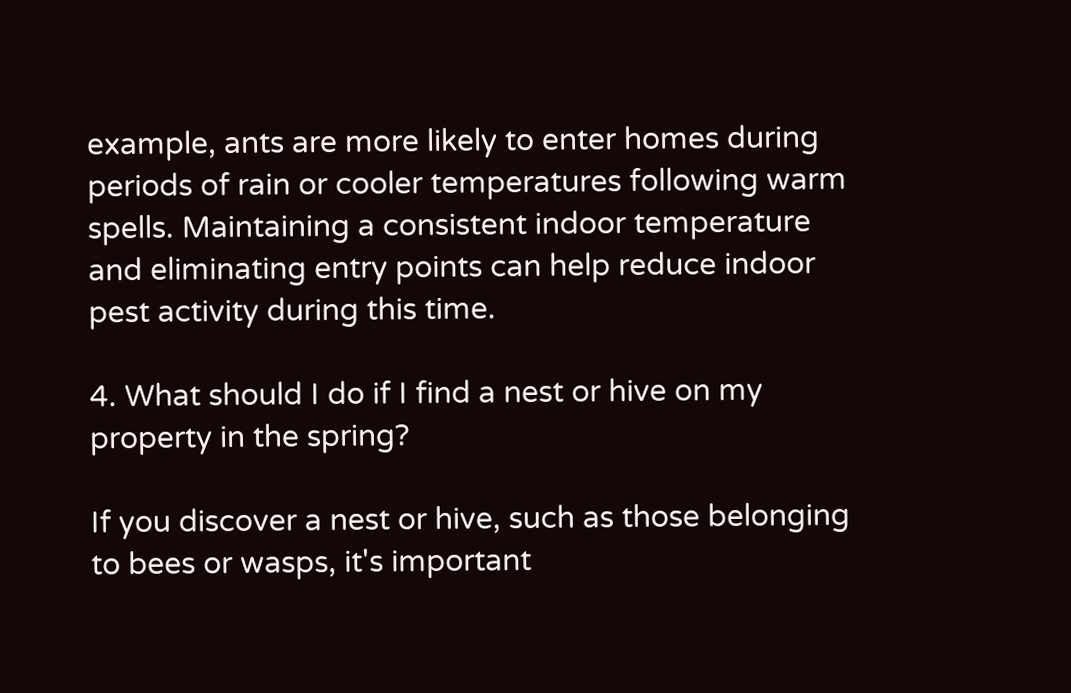example, ants are more likely to enter homes during periods of rain or cooler temperatures following warm spells. Maintaining a consistent indoor temperature and eliminating entry points can help reduce indoor pest activity during this time.

4. What should I do if I find a nest or hive on my property in the spring?

If you discover a nest or hive, such as those belonging to bees or wasps, it's important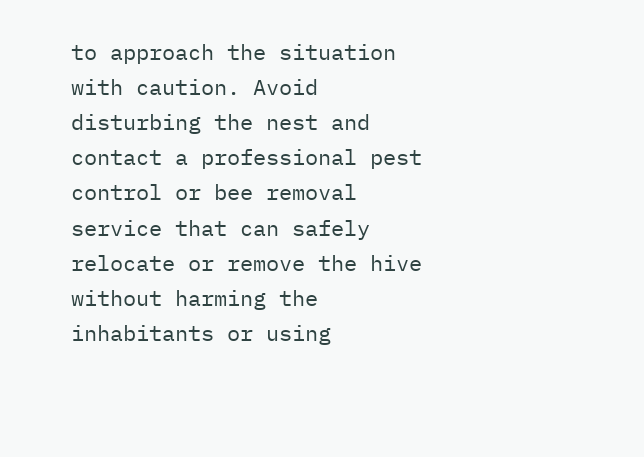to approach the situation with caution. Avoid disturbing the nest and contact a professional pest control or bee removal service that can safely relocate or remove the hive without harming the inhabitants or using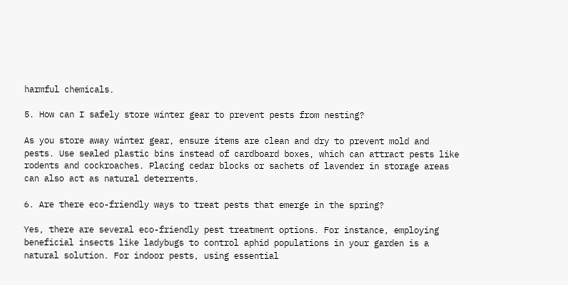harmful chemicals.

5. How can I safely store winter gear to prevent pests from nesting?

As you store away winter gear, ensure items are clean and dry to prevent mold and pests. Use sealed plastic bins instead of cardboard boxes, which can attract pests like rodents and cockroaches. Placing cedar blocks or sachets of lavender in storage areas can also act as natural deterrents.

6. Are there eco-friendly ways to treat pests that emerge in the spring?

Yes, there are several eco-friendly pest treatment options. For instance, employing beneficial insects like ladybugs to control aphid populations in your garden is a natural solution. For indoor pests, using essential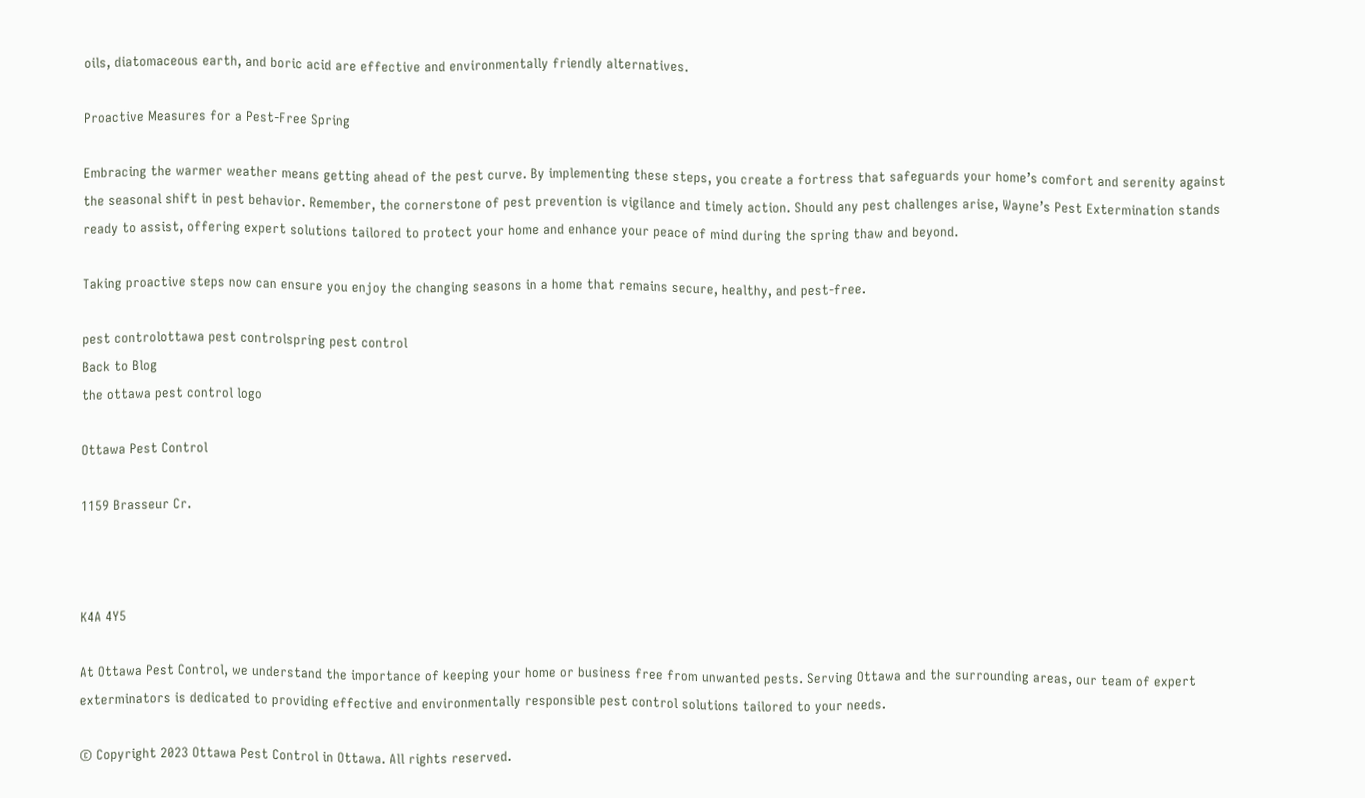oils, diatomaceous earth, and boric acid are effective and environmentally friendly alternatives.

Proactive Measures for a Pest-Free Spring

Embracing the warmer weather means getting ahead of the pest curve. By implementing these steps, you create a fortress that safeguards your home’s comfort and serenity against the seasonal shift in pest behavior. Remember, the cornerstone of pest prevention is vigilance and timely action. Should any pest challenges arise, Wayne’s Pest Extermination stands ready to assist, offering expert solutions tailored to protect your home and enhance your peace of mind during the spring thaw and beyond.

Taking proactive steps now can ensure you enjoy the changing seasons in a home that remains secure, healthy, and pest-free.

pest controlottawa pest controlspring pest control
Back to Blog
the ottawa pest control logo

Ottawa Pest Control

1159 Brasseur Cr.



K4A 4Y5

At Ottawa Pest Control, we understand the importance of keeping your home or business free from unwanted pests. Serving Ottawa and the surrounding areas, our team of expert exterminators is dedicated to providing effective and environmentally responsible pest control solutions tailored to your needs.

© Copyright 2023 Ottawa Pest Control in Ottawa. All rights reserved.